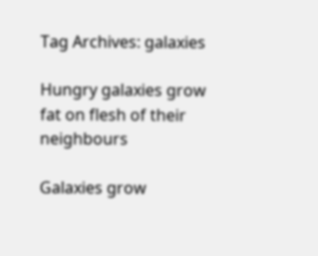Tag Archives: galaxies

Hungry galaxies grow fat on flesh of their neighbours

Galaxies grow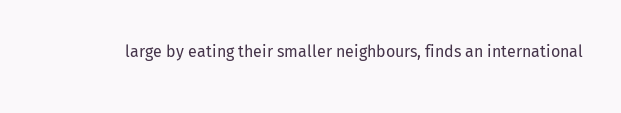large by eating their smaller neighbours, finds an international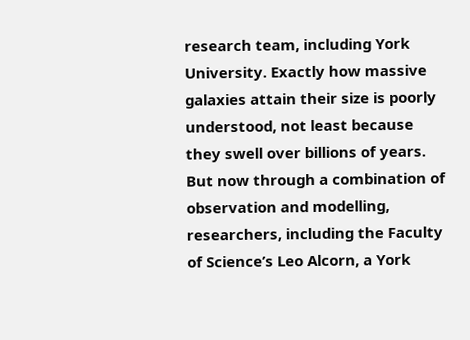research team, including York University. Exactly how massive galaxies attain their size is poorly understood, not least because they swell over billions of years. But now through a combination of observation and modelling, researchers, including the Faculty of Science’s Leo Alcorn, a York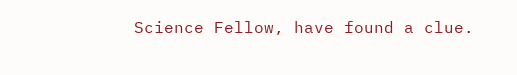Science Fellow, have found a clue.